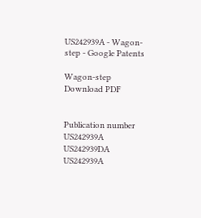US242939A - Wagon-step - Google Patents

Wagon-step Download PDF


Publication number
US242939A US242939DA US242939A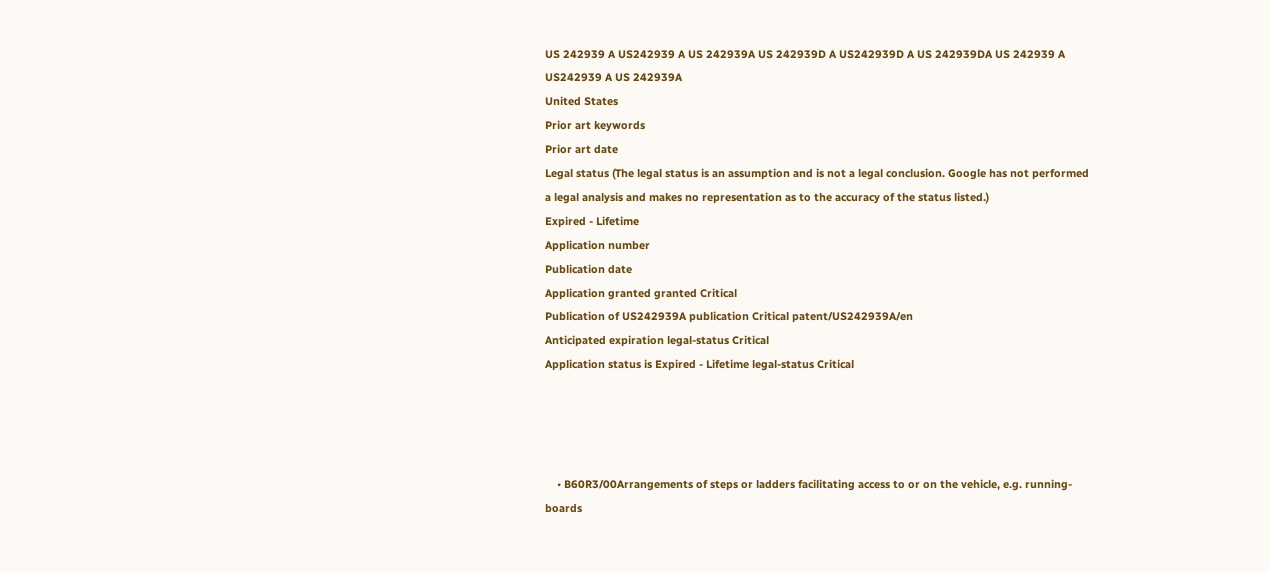US 242939 A US242939 A US 242939A US 242939D A US242939D A US 242939DA US 242939 A US242939 A US 242939A
United States
Prior art keywords
Prior art date
Legal status (The legal status is an assumption and is not a legal conclusion. Google has not performed a legal analysis and makes no representation as to the accuracy of the status listed.)
Expired - Lifetime
Application number
Publication date
Application granted granted Critical
Publication of US242939A publication Critical patent/US242939A/en
Anticipated expiration legal-status Critical
Application status is Expired - Lifetime legal-status Critical




    • B60R3/00Arrangements of steps or ladders facilitating access to or on the vehicle, e.g. running-boards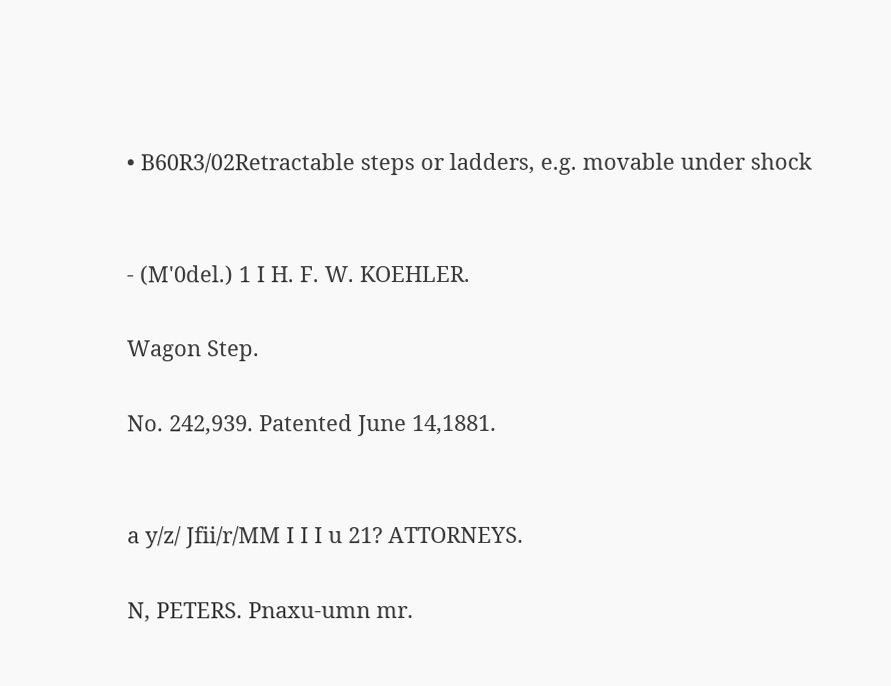• B60R3/02Retractable steps or ladders, e.g. movable under shock


- (M'0del.) 1 I H. F. W. KOEHLER.

Wagon Step.

No. 242,939. Patented June 14,1881.


a y/z/ Jfii/r/MM I I I u 21? ATTORNEYS.

N, PETERS. Pnaxu-umn mr.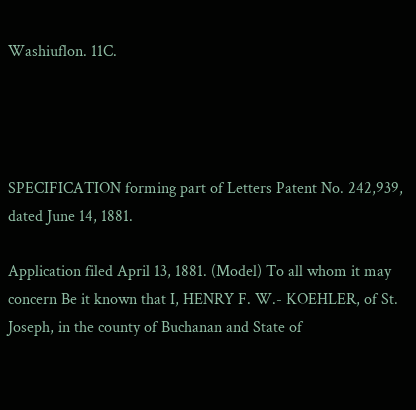Washiuflon. 11C.




SPECIFICATION forming part of Letters Patent No. 242,939, dated June 14, 1881.

Application filed April 13, 1881. (Model) To all whom it may concern Be it known that I, HENRY F. W.- KOEHLER, of St. Joseph, in the county of Buchanan and State of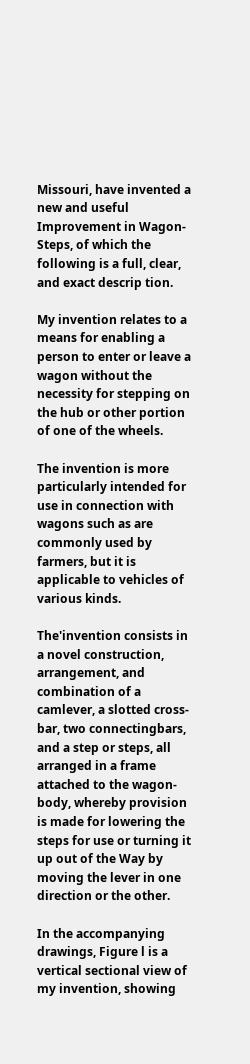Missouri, have invented a new and useful Improvement in Wagon-Steps, of which the following is a full, clear, and exact descrip tion.

My invention relates to a means for enabling a person to enter or leave a wagon without the necessity for stepping on the hub or other portion of one of the wheels.

The invention is more particularly intended for use in connection with wagons such as are commonly used by farmers, but it is applicable to vehicles of various kinds.

The'invention consists in a novel construction, arrangement, and combination of a camlever, a slotted cross-bar, two connectingbars, and a step or steps, all arranged in a frame attached to the wagon-body, whereby provision is made for lowering the steps for use or turning it up out of the Way by moving the lever in one direction or the other.

In the accompanying drawings, Figure l is a vertical sectional view of my invention, showing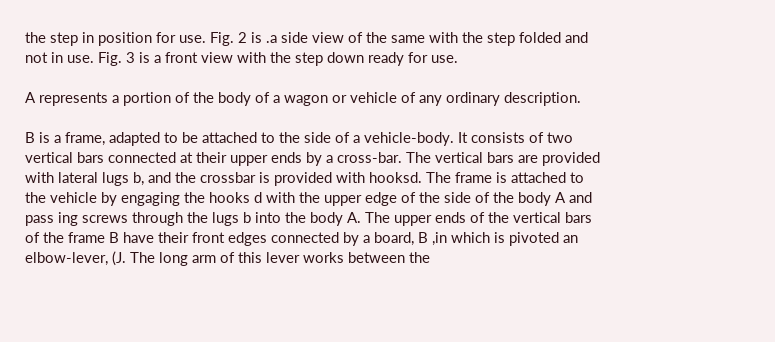the step in position for use. Fig. 2 is .a side view of the same with the step folded and not in use. Fig. 3 is a front view with the step down ready for use.

A represents a portion of the body of a wagon or vehicle of any ordinary description.

B is a frame, adapted to be attached to the side of a vehicle-body. It consists of two vertical bars connected at their upper ends by a cross-bar. The vertical bars are provided with lateral lugs b, and the crossbar is provided with hooksd. The frame is attached to the vehicle by engaging the hooks d with the upper edge of the side of the body A and pass ing screws through the lugs b into the body A. The upper ends of the vertical bars of the frame B have their front edges connected by a board, B ,in which is pivoted an elbow-lever, (J. The long arm of this lever works between the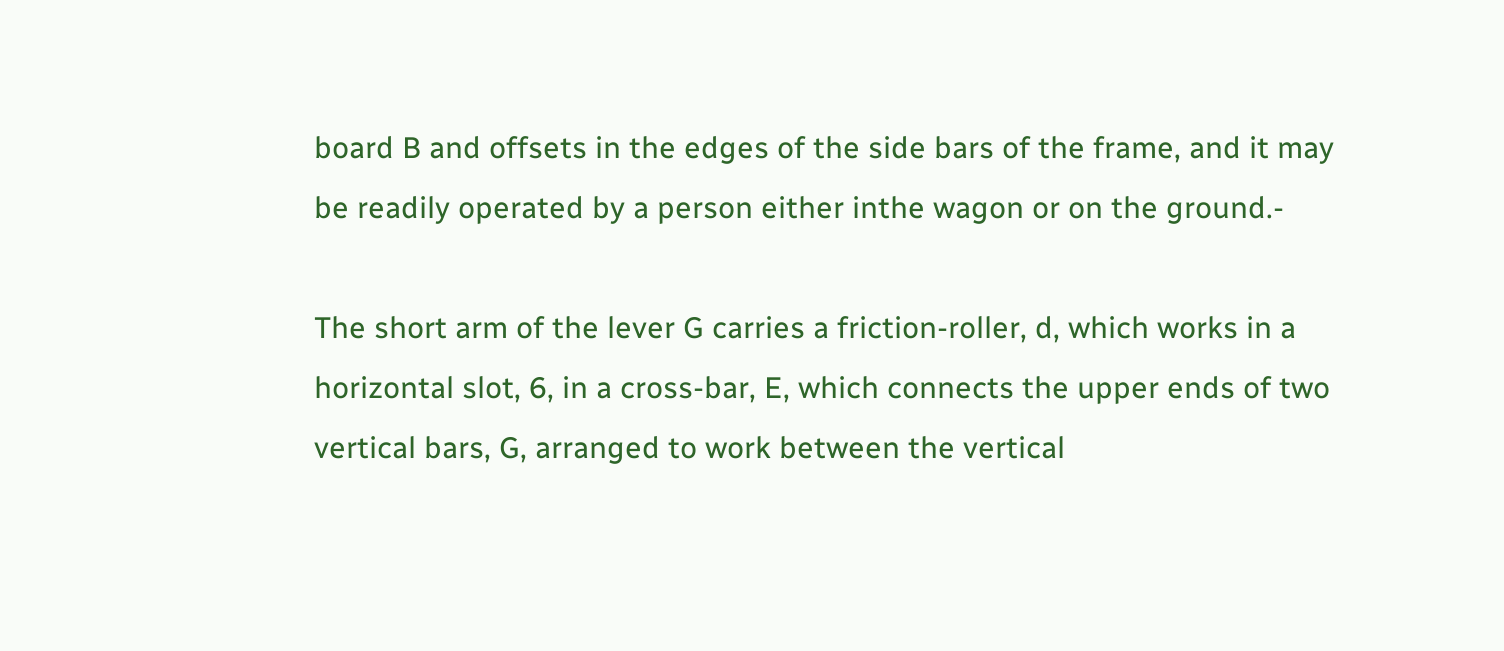board B and offsets in the edges of the side bars of the frame, and it may be readily operated by a person either inthe wagon or on the ground.-

The short arm of the lever G carries a friction-roller, d, which works in a horizontal slot, 6, in a cross-bar, E, which connects the upper ends of two vertical bars, G, arranged to work between the vertical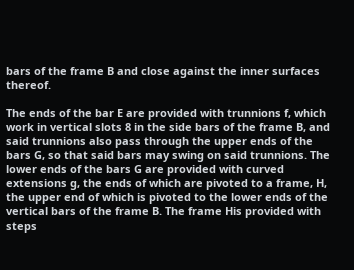bars of the frame B and close against the inner surfaces thereof.

The ends of the bar E are provided with trunnions f, which work in vertical slots 8 in the side bars of the frame B, and said trunnions also pass through the upper ends of the bars G, so that said bars may swing on said trunnions. The lower ends of the bars G are provided with curved extensions g, the ends of which are pivoted to a frame, H, the upper end of which is pivoted to the lower ends of the vertical bars of the frame B. The frame His provided with steps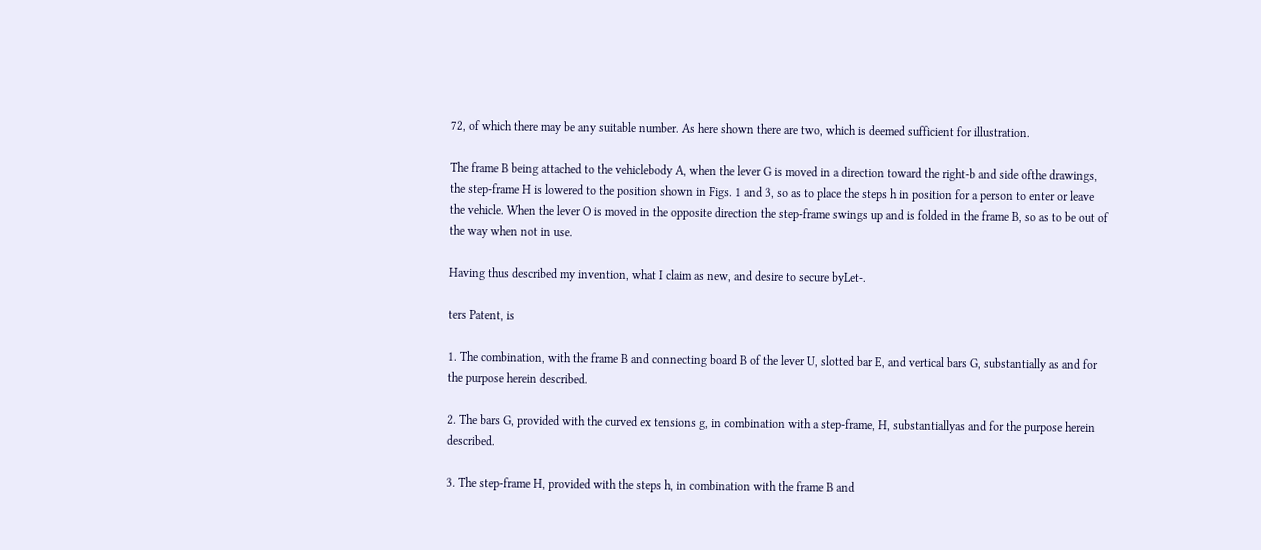72, of which there may be any suitable number. As here shown there are two, which is deemed sufficient for illustration.

The frame B being attached to the vehiclebody A, when the lever G is moved in a direction toward the right-b and side ofthe drawings, the step-frame H is lowered to the position shown in Figs. 1 and 3, so as to place the steps h in position for a person to enter or leave the vehicle. When the lever O is moved in the opposite direction the step-frame swings up and is folded in the frame B, so as to be out of the way when not in use.

Having thus described my invention, what I claim as new, and desire to secure byLet-.

ters Patent, is

1. The combination, with the frame B and connecting board B of the lever U, slotted bar E, and vertical bars G, substantially as and for the purpose herein described.

2. The bars G, provided with the curved ex tensions g, in combination with a step-frame, H, substantiallyas and for the purpose herein described.

3. The step-frame H, provided with the steps h, in combination with the frame B and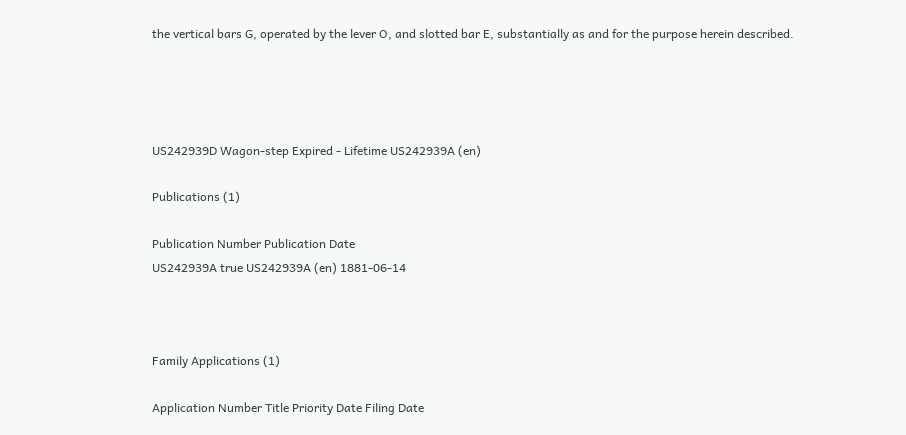the vertical bars G, operated by the lever O, and slotted bar E, substantially as and for the purpose herein described.




US242939D Wagon-step Expired - Lifetime US242939A (en)

Publications (1)

Publication Number Publication Date
US242939A true US242939A (en) 1881-06-14



Family Applications (1)

Application Number Title Priority Date Filing Date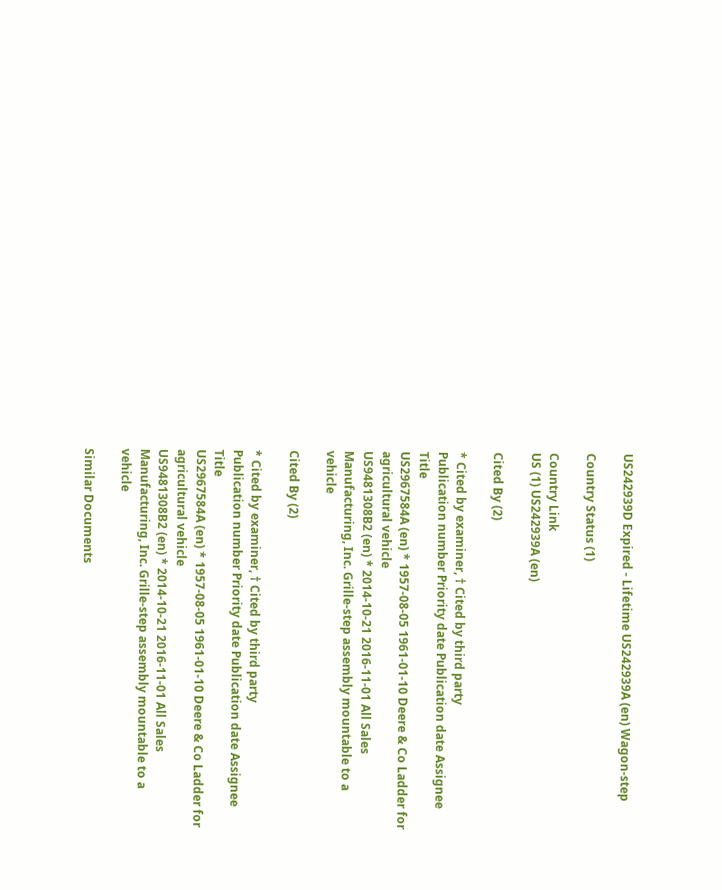US242939D Expired - Lifetime US242939A (en) Wagon-step

Country Status (1)

Country Link
US (1) US242939A (en)

Cited By (2)

* Cited by examiner, † Cited by third party
Publication number Priority date Publication date Assignee Title
US2967584A (en) * 1957-08-05 1961-01-10 Deere & Co Ladder for agricultural vehicle
US9481308B2 (en) * 2014-10-21 2016-11-01 All Sales Manufacturing, Inc. Grille-step assembly mountable to a vehicle

Cited By (2)

* Cited by examiner, † Cited by third party
Publication number Priority date Publication date Assignee Title
US2967584A (en) * 1957-08-05 1961-01-10 Deere & Co Ladder for agricultural vehicle
US9481308B2 (en) * 2014-10-21 2016-11-01 All Sales Manufacturing, Inc. Grille-step assembly mountable to a vehicle

Similar Documents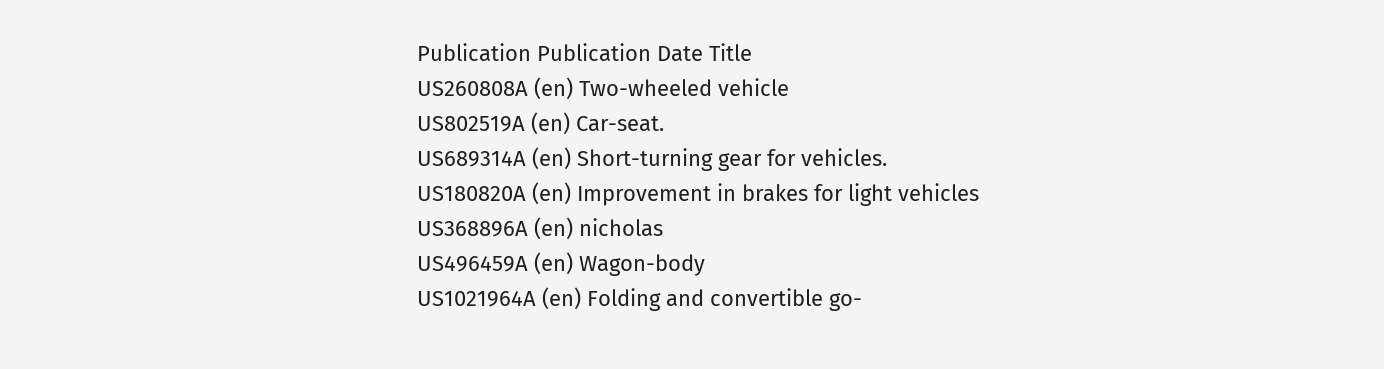Publication Publication Date Title
US260808A (en) Two-wheeled vehicle
US802519A (en) Car-seat.
US689314A (en) Short-turning gear for vehicles.
US180820A (en) Improvement in brakes for light vehicles
US368896A (en) nicholas
US496459A (en) Wagon-body
US1021964A (en) Folding and convertible go-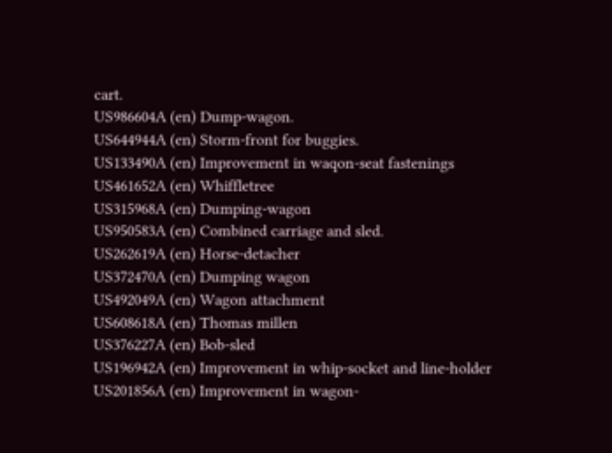cart.
US986604A (en) Dump-wagon.
US644944A (en) Storm-front for buggies.
US133490A (en) Improvement in waqon-seat fastenings
US461652A (en) Whiffletree
US315968A (en) Dumping-wagon
US950583A (en) Combined carriage and sled.
US262619A (en) Horse-detacher
US372470A (en) Dumping wagon
US492049A (en) Wagon attachment
US608618A (en) Thomas millen
US376227A (en) Bob-sled
US196942A (en) Improvement in whip-socket and line-holder
US201856A (en) Improvement in wagon-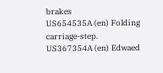brakes
US654535A (en) Folding carriage-step.
US367354A (en) Edwaed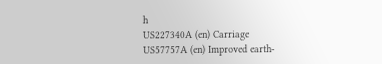h
US227340A (en) Carriage
US57757A (en) Improved earth-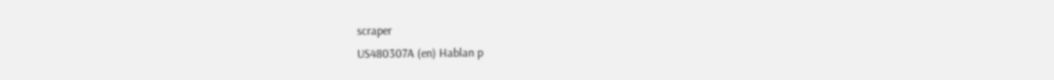scraper
US480307A (en) Hablan p